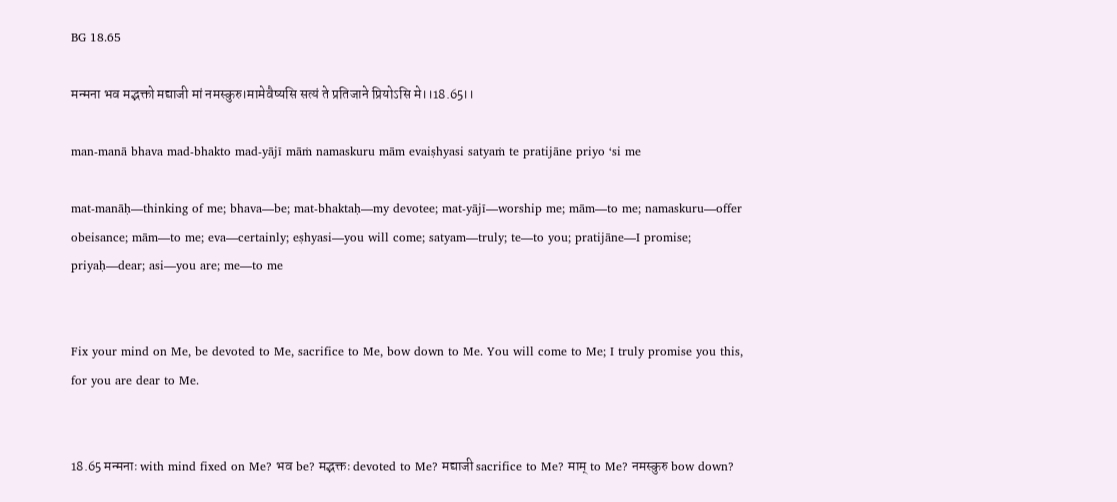BG 18.65

मन्मना भव मद्भक्तो मद्याजी मां नमस्कुरु।मामेवैष्यसि सत्यं ते प्रतिजाने प्रियोऽसि मे।।18.65।।

man-manā bhava mad-bhakto mad-yājī māṁ namaskuru mām evaiṣhyasi satyaṁ te pratijāne priyo ‘si me

mat-manāḥ—thinking of me; bhava—be; mat-bhaktaḥ—my devotee; mat-yājī—worship me; mām—to me; namaskuru—offer obeisance; mām—to me; eva—certainly; eṣhyasi—you will come; satyam—truly; te—to you; pratijāne—I promise; priyaḥ—dear; asi—you are; me—to me


Fix your mind on Me, be devoted to Me, sacrifice to Me, bow down to Me. You will come to Me; I truly promise you this, for you are dear to Me.


18.65 मन्मनाः with mind fixed on Me? भव be? मद्भक्तः devoted to Me? मद्याजी sacrifice to Me? माम् to Me? नमस्कुरु bow down?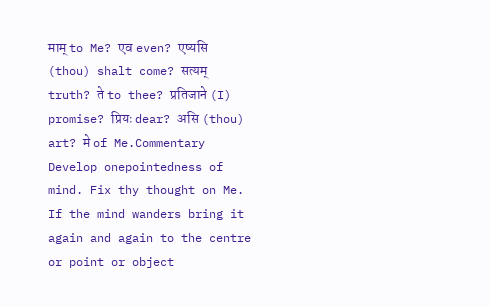माम् to Me? एव even? एष्यसि (thou) shalt come? सत्यम् truth? ते to thee? प्रतिजाने (I) promise? प्रियः dear? असि (thou) art? मे of Me.Commentary Develop onepointedness of mind. Fix thy thought on Me. If the mind wanders bring it again and again to the centre or point or object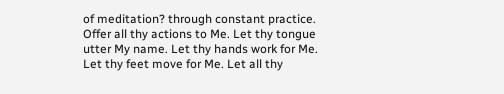of meditation? through constant practice. Offer all thy actions to Me. Let thy tongue utter My name. Let thy hands work for Me. Let thy feet move for Me. Let all thy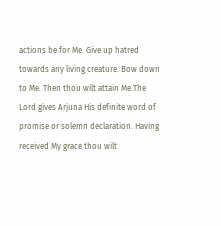actions be for Me. Give up hatred towards any living creature. Bow down to Me. Then thou wilt attain Me.The Lord gives Arjuna His definite word of promise or solemn declaration. Having received My grace thou wilt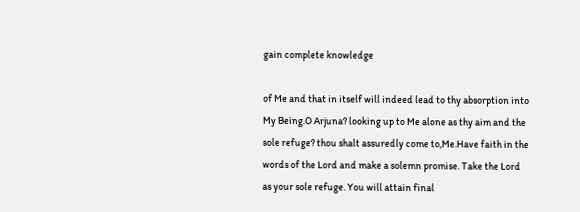gain complete knowledge

of Me and that in itself will indeed lead to thy absorption into My Being.O Arjuna? looking up to Me alone as thy aim and the sole refuge? thou shalt assuredly come to,Me.Have faith in the words of the Lord and make a solemn promise. Take the Lord as your sole refuge. You will attain final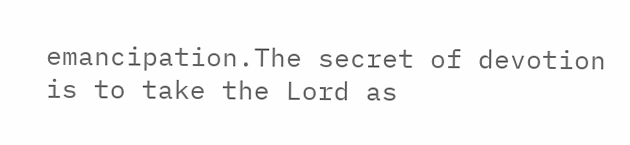emancipation.The secret of devotion is to take the Lord as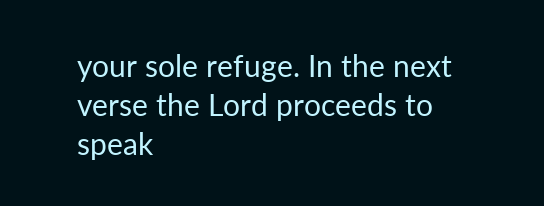your sole refuge. In the next verse the Lord proceeds to speak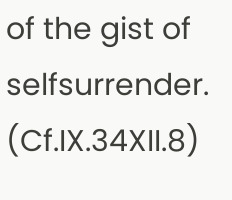of the gist of selfsurrender. (Cf.IX.34XII.8)